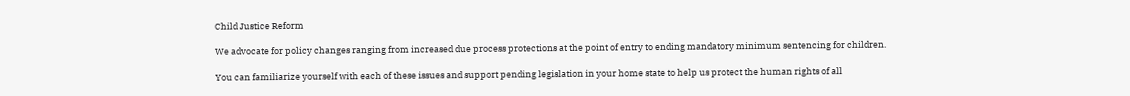Child Justice Reform

We advocate for policy changes ranging from increased due process protections at the point of entry to ending mandatory minimum sentencing for children.

You can familiarize yourself with each of these issues and support pending legislation in your home state to help us protect the human rights of all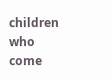children who come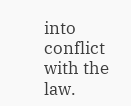into conflict with the law.